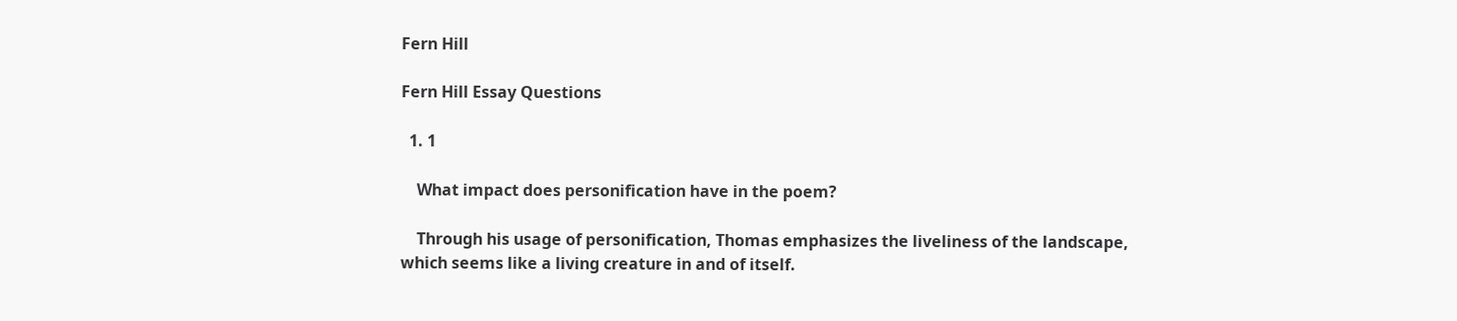Fern Hill

Fern Hill Essay Questions

  1. 1

    What impact does personification have in the poem?

    Through his usage of personification, Thomas emphasizes the liveliness of the landscape, which seems like a living creature in and of itself.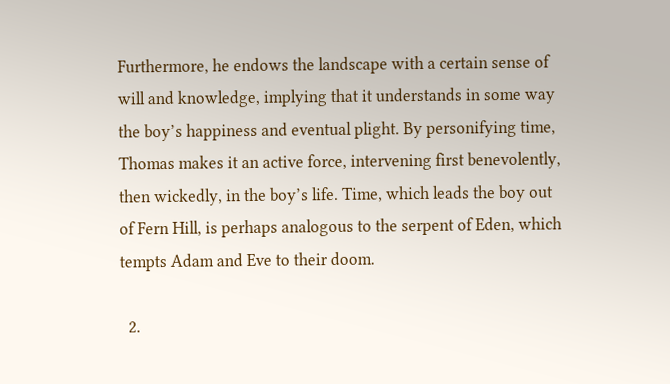Furthermore, he endows the landscape with a certain sense of will and knowledge, implying that it understands in some way the boy’s happiness and eventual plight. By personifying time, Thomas makes it an active force, intervening first benevolently, then wickedly, in the boy’s life. Time, which leads the boy out of Fern Hill, is perhaps analogous to the serpent of Eden, which tempts Adam and Eve to their doom.

  2.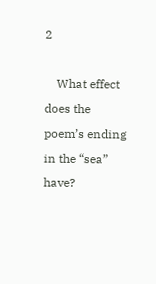2

    What effect does the poem’s ending in the “sea” have?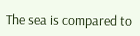The sea is compared to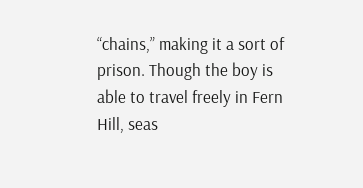“chains,” making it a sort of prison. Though the boy is able to travel freely in Fern Hill, seas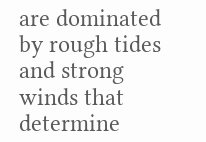are dominated by rough tides and strong winds that determine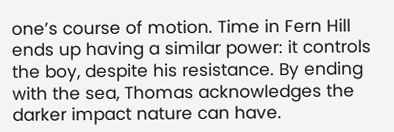one’s course of motion. Time in Fern Hill ends up having a similar power: it controls the boy, despite his resistance. By ending with the sea, Thomas acknowledges the darker impact nature can have.